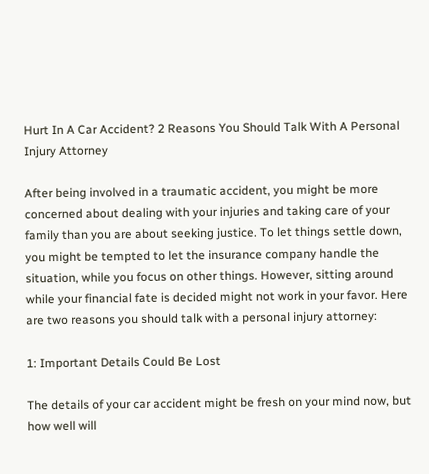Hurt In A Car Accident? 2 Reasons You Should Talk With A Personal Injury Attorney

After being involved in a traumatic accident, you might be more concerned about dealing with your injuries and taking care of your family than you are about seeking justice. To let things settle down, you might be tempted to let the insurance company handle the situation, while you focus on other things. However, sitting around while your financial fate is decided might not work in your favor. Here are two reasons you should talk with a personal injury attorney:

1: Important Details Could Be Lost

The details of your car accident might be fresh on your mind now, but how well will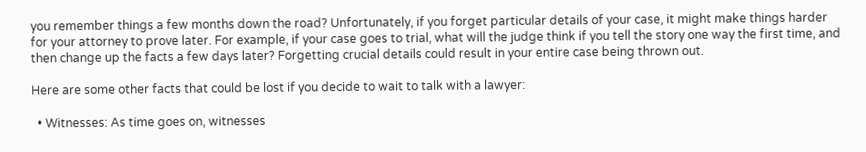you remember things a few months down the road? Unfortunately, if you forget particular details of your case, it might make things harder for your attorney to prove later. For example, if your case goes to trial, what will the judge think if you tell the story one way the first time, and then change up the facts a few days later? Forgetting crucial details could result in your entire case being thrown out.

Here are some other facts that could be lost if you decide to wait to talk with a lawyer:

  • Witnesses: As time goes on, witnesses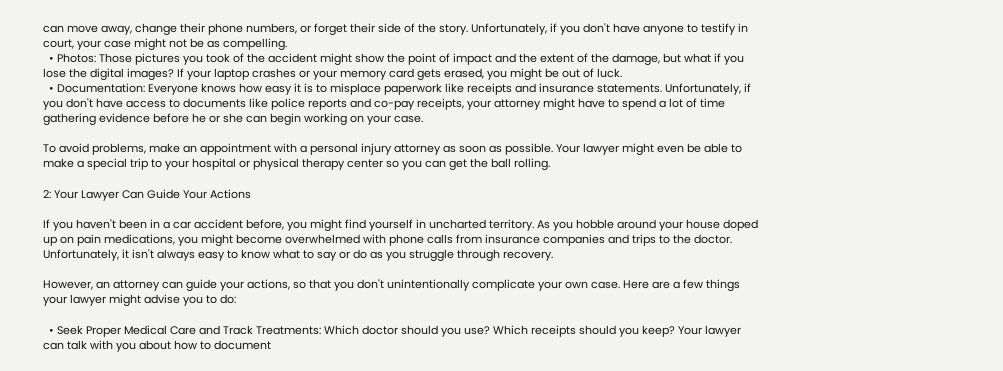can move away, change their phone numbers, or forget their side of the story. Unfortunately, if you don't have anyone to testify in court, your case might not be as compelling.
  • Photos: Those pictures you took of the accident might show the point of impact and the extent of the damage, but what if you lose the digital images? If your laptop crashes or your memory card gets erased, you might be out of luck.
  • Documentation: Everyone knows how easy it is to misplace paperwork like receipts and insurance statements. Unfortunately, if you don't have access to documents like police reports and co-pay receipts, your attorney might have to spend a lot of time gathering evidence before he or she can begin working on your case.

To avoid problems, make an appointment with a personal injury attorney as soon as possible. Your lawyer might even be able to make a special trip to your hospital or physical therapy center so you can get the ball rolling.

2: Your Lawyer Can Guide Your Actions

If you haven't been in a car accident before, you might find yourself in uncharted territory. As you hobble around your house doped up on pain medications, you might become overwhelmed with phone calls from insurance companies and trips to the doctor. Unfortunately, it isn't always easy to know what to say or do as you struggle through recovery.

However, an attorney can guide your actions, so that you don't unintentionally complicate your own case. Here are a few things your lawyer might advise you to do:

  • Seek Proper Medical Care and Track Treatments: Which doctor should you use? Which receipts should you keep? Your lawyer can talk with you about how to document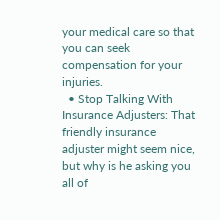your medical care so that you can seek compensation for your injuries.
  • Stop Talking With Insurance Adjusters: That friendly insurance adjuster might seem nice, but why is he asking you all of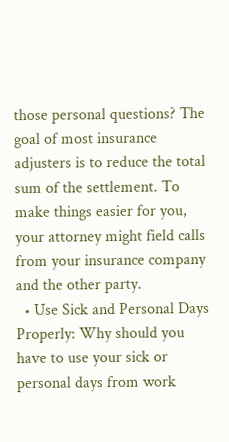those personal questions? The goal of most insurance adjusters is to reduce the total sum of the settlement. To make things easier for you, your attorney might field calls from your insurance company and the other party.
  • Use Sick and Personal Days Properly: Why should you have to use your sick or personal days from work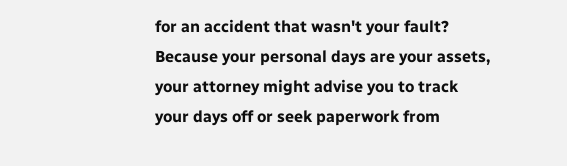for an accident that wasn't your fault? Because your personal days are your assets, your attorney might advise you to track your days off or seek paperwork from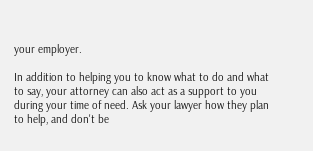your employer.

In addition to helping you to know what to do and what to say, your attorney can also act as a support to you during your time of need. Ask your lawyer how they plan to help, and don't be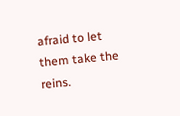afraid to let them take the reins.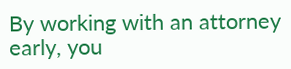By working with an attorney early, you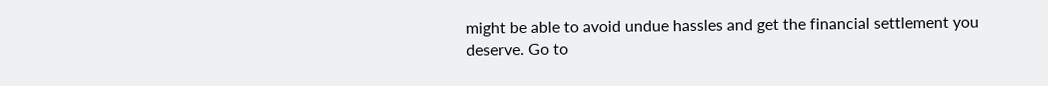might be able to avoid undue hassles and get the financial settlement you deserve. Go to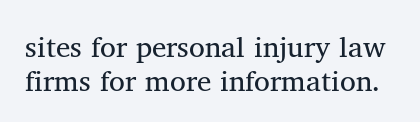sites for personal injury law firms for more information.